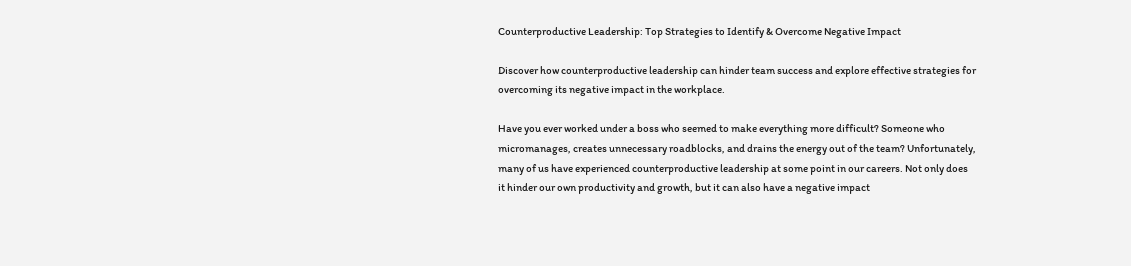Counterproductive Leadership: Top Strategies to Identify & Overcome Negative Impact

Discover how counterproductive leadership can hinder team success and explore effective strategies for overcoming its negative impact in the workplace.

Have you ever worked under a boss who seemed to make everything more difficult? Someone who micromanages, creates unnecessary roadblocks, and drains the energy out of the team? Unfortunately, many of us have experienced counterproductive leadership at some point in our careers. Not only does it hinder our own productivity and growth, but it can also have a negative impact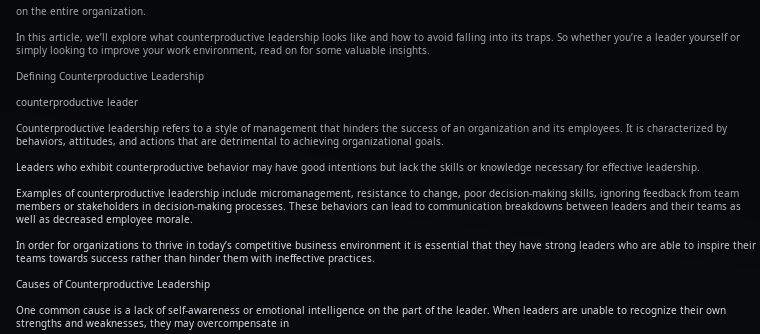on the entire organization.

In this article, we’ll explore what counterproductive leadership looks like and how to avoid falling into its traps. So whether you’re a leader yourself or simply looking to improve your work environment, read on for some valuable insights.

Defining Counterproductive Leadership

counterproductive leader

Counterproductive leadership refers to a style of management that hinders the success of an organization and its employees. It is characterized by behaviors, attitudes, and actions that are detrimental to achieving organizational goals.

Leaders who exhibit counterproductive behavior may have good intentions but lack the skills or knowledge necessary for effective leadership.

Examples of counterproductive leadership include micromanagement, resistance to change, poor decision-making skills, ignoring feedback from team members or stakeholders in decision-making processes. These behaviors can lead to communication breakdowns between leaders and their teams as well as decreased employee morale.

In order for organizations to thrive in today’s competitive business environment it is essential that they have strong leaders who are able to inspire their teams towards success rather than hinder them with ineffective practices.

Causes of Counterproductive Leadership

One common cause is a lack of self-awareness or emotional intelligence on the part of the leader. When leaders are unable to recognize their own strengths and weaknesses, they may overcompensate in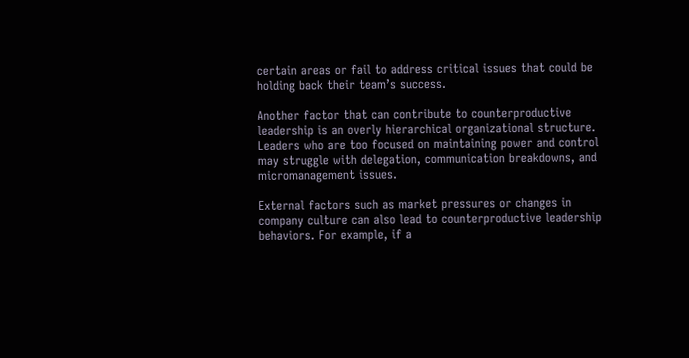certain areas or fail to address critical issues that could be holding back their team’s success.

Another factor that can contribute to counterproductive leadership is an overly hierarchical organizational structure. Leaders who are too focused on maintaining power and control may struggle with delegation, communication breakdowns, and micromanagement issues.

External factors such as market pressures or changes in company culture can also lead to counterproductive leadership behaviors. For example, if a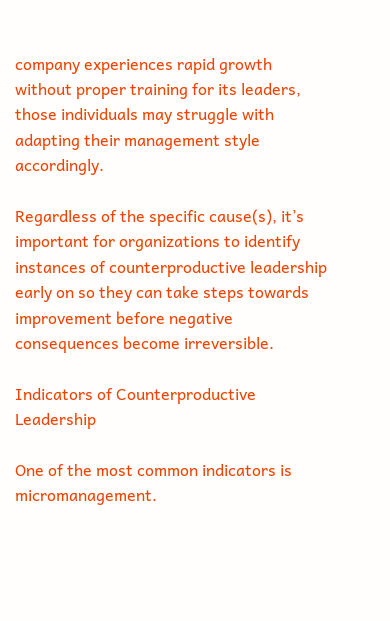company experiences rapid growth without proper training for its leaders, those individuals may struggle with adapting their management style accordingly.

Regardless of the specific cause(s), it’s important for organizations to identify instances of counterproductive leadership early on so they can take steps towards improvement before negative consequences become irreversible.

Indicators of Counterproductive Leadership

One of the most common indicators is micromanagement.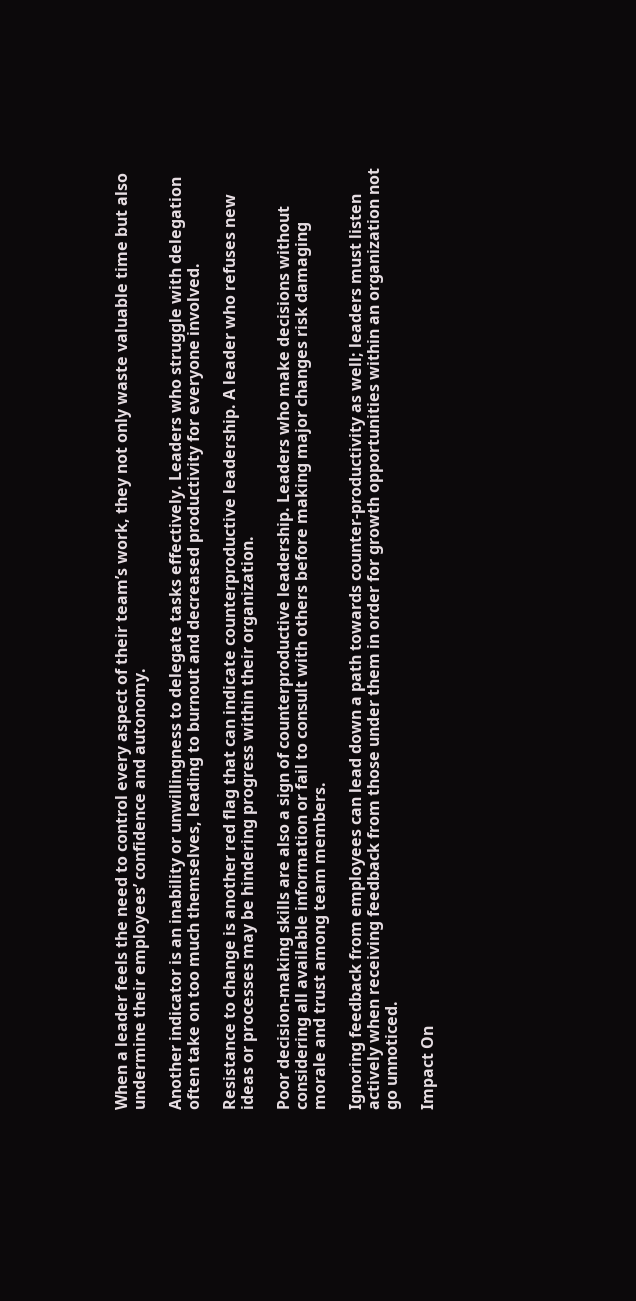When a leader feels the need to control every aspect of their team’s work, they not only waste valuable time but also undermine their employees’ confidence and autonomy.

Another indicator is an inability or unwillingness to delegate tasks effectively. Leaders who struggle with delegation often take on too much themselves, leading to burnout and decreased productivity for everyone involved.

Resistance to change is another red flag that can indicate counterproductive leadership. A leader who refuses new ideas or processes may be hindering progress within their organization.

Poor decision-making skills are also a sign of counterproductive leadership. Leaders who make decisions without considering all available information or fail to consult with others before making major changes risk damaging morale and trust among team members.

Ignoring feedback from employees can lead down a path towards counter-productivity as well; leaders must listen actively when receiving feedback from those under them in order for growth opportunities within an organization not go unnoticed.

Impact On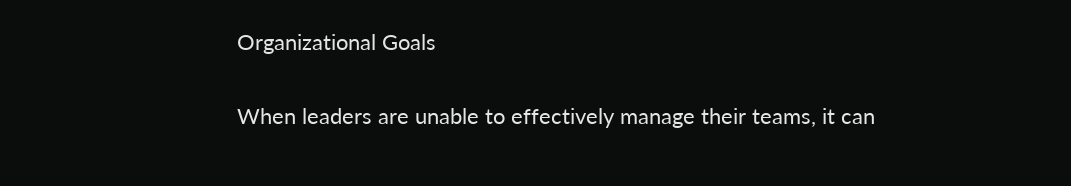Organizational Goals

When leaders are unable to effectively manage their teams, it can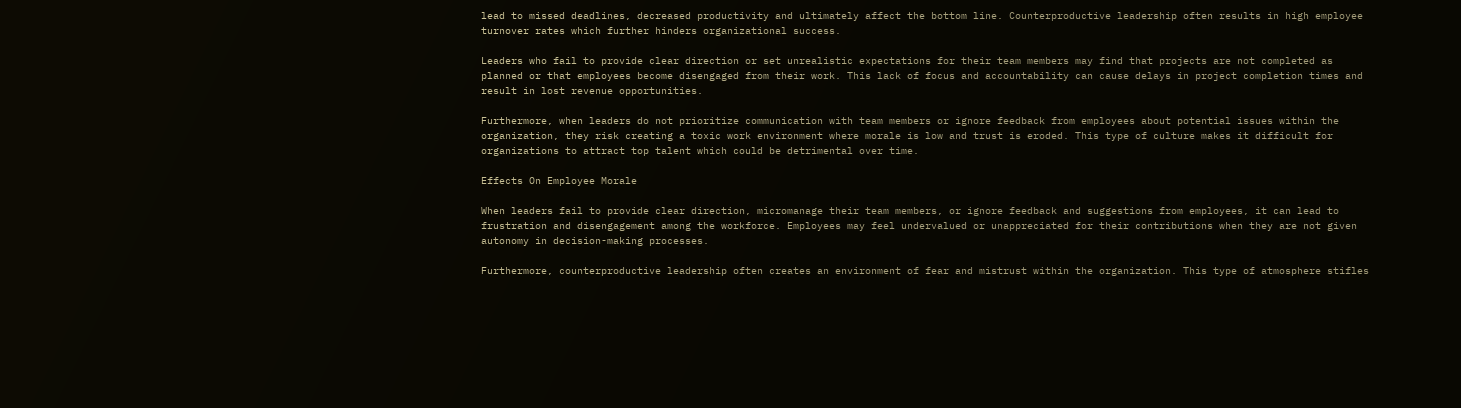lead to missed deadlines, decreased productivity and ultimately affect the bottom line. Counterproductive leadership often results in high employee turnover rates which further hinders organizational success.

Leaders who fail to provide clear direction or set unrealistic expectations for their team members may find that projects are not completed as planned or that employees become disengaged from their work. This lack of focus and accountability can cause delays in project completion times and result in lost revenue opportunities.

Furthermore, when leaders do not prioritize communication with team members or ignore feedback from employees about potential issues within the organization, they risk creating a toxic work environment where morale is low and trust is eroded. This type of culture makes it difficult for organizations to attract top talent which could be detrimental over time.

Effects On Employee Morale

When leaders fail to provide clear direction, micromanage their team members, or ignore feedback and suggestions from employees, it can lead to frustration and disengagement among the workforce. Employees may feel undervalued or unappreciated for their contributions when they are not given autonomy in decision-making processes.

Furthermore, counterproductive leadership often creates an environment of fear and mistrust within the organization. This type of atmosphere stifles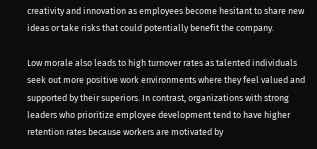creativity and innovation as employees become hesitant to share new ideas or take risks that could potentially benefit the company.

Low morale also leads to high turnover rates as talented individuals seek out more positive work environments where they feel valued and supported by their superiors. In contrast, organizations with strong leaders who prioritize employee development tend to have higher retention rates because workers are motivated by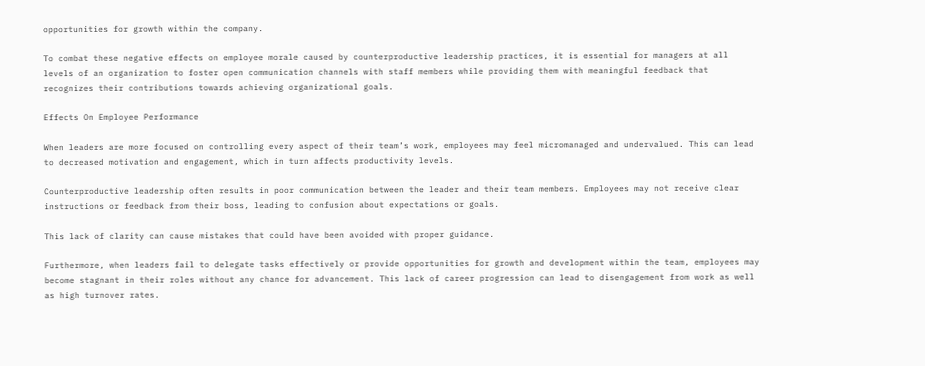opportunities for growth within the company.

To combat these negative effects on employee morale caused by counterproductive leadership practices, it is essential for managers at all levels of an organization to foster open communication channels with staff members while providing them with meaningful feedback that recognizes their contributions towards achieving organizational goals.

Effects On Employee Performance

When leaders are more focused on controlling every aspect of their team’s work, employees may feel micromanaged and undervalued. This can lead to decreased motivation and engagement, which in turn affects productivity levels.

Counterproductive leadership often results in poor communication between the leader and their team members. Employees may not receive clear instructions or feedback from their boss, leading to confusion about expectations or goals.

This lack of clarity can cause mistakes that could have been avoided with proper guidance.

Furthermore, when leaders fail to delegate tasks effectively or provide opportunities for growth and development within the team, employees may become stagnant in their roles without any chance for advancement. This lack of career progression can lead to disengagement from work as well as high turnover rates.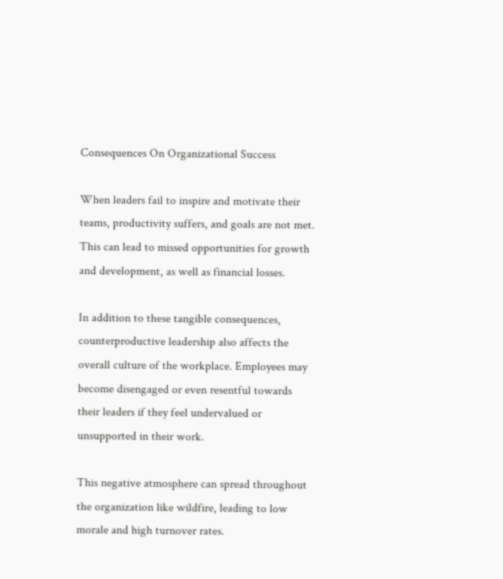Consequences On Organizational Success

When leaders fail to inspire and motivate their teams, productivity suffers, and goals are not met. This can lead to missed opportunities for growth and development, as well as financial losses.

In addition to these tangible consequences, counterproductive leadership also affects the overall culture of the workplace. Employees may become disengaged or even resentful towards their leaders if they feel undervalued or unsupported in their work.

This negative atmosphere can spread throughout the organization like wildfire, leading to low morale and high turnover rates.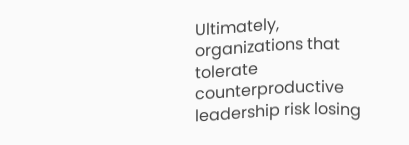Ultimately, organizations that tolerate counterproductive leadership risk losing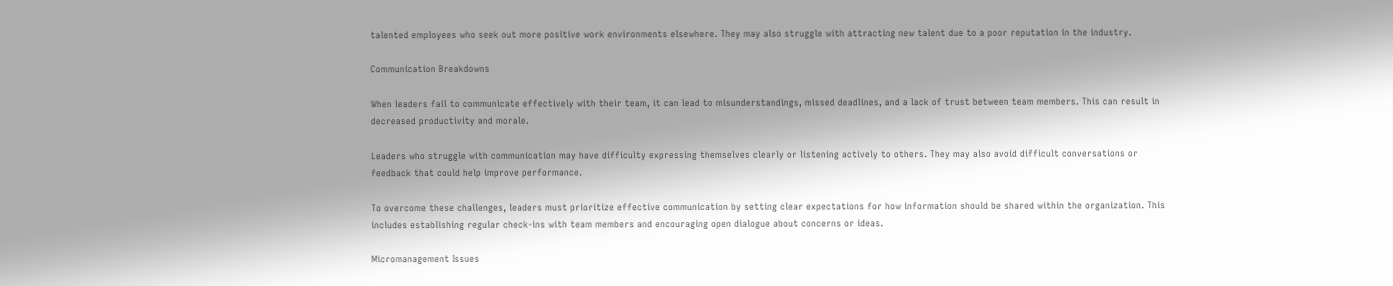talented employees who seek out more positive work environments elsewhere. They may also struggle with attracting new talent due to a poor reputation in the industry.

Communication Breakdowns

When leaders fail to communicate effectively with their team, it can lead to misunderstandings, missed deadlines, and a lack of trust between team members. This can result in decreased productivity and morale.

Leaders who struggle with communication may have difficulty expressing themselves clearly or listening actively to others. They may also avoid difficult conversations or feedback that could help improve performance.

To overcome these challenges, leaders must prioritize effective communication by setting clear expectations for how information should be shared within the organization. This includes establishing regular check-ins with team members and encouraging open dialogue about concerns or ideas.

Micromanagement Issues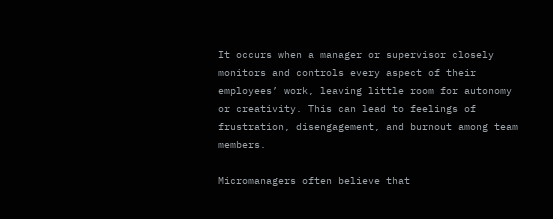It occurs when a manager or supervisor closely monitors and controls every aspect of their employees’ work, leaving little room for autonomy or creativity. This can lead to feelings of frustration, disengagement, and burnout among team members.

Micromanagers often believe that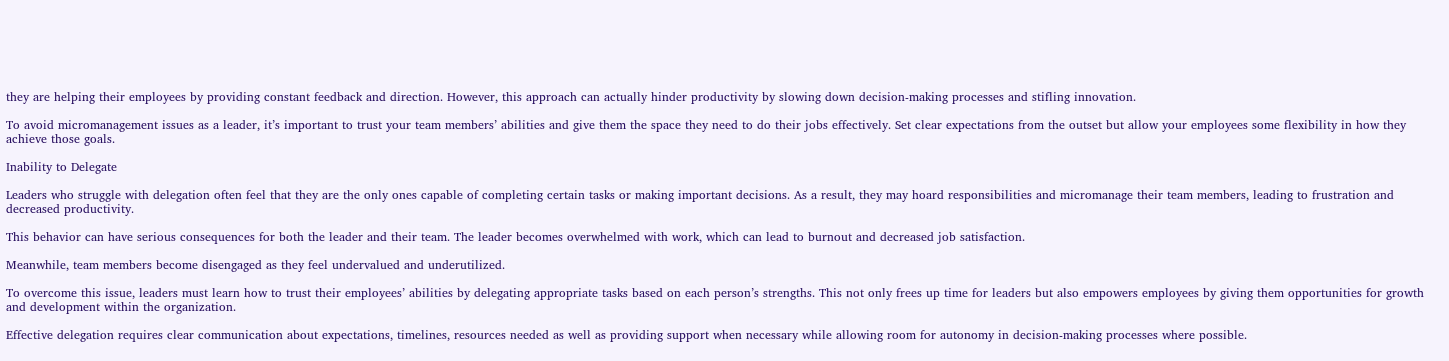they are helping their employees by providing constant feedback and direction. However, this approach can actually hinder productivity by slowing down decision-making processes and stifling innovation.

To avoid micromanagement issues as a leader, it’s important to trust your team members’ abilities and give them the space they need to do their jobs effectively. Set clear expectations from the outset but allow your employees some flexibility in how they achieve those goals.

Inability to Delegate

Leaders who struggle with delegation often feel that they are the only ones capable of completing certain tasks or making important decisions. As a result, they may hoard responsibilities and micromanage their team members, leading to frustration and decreased productivity.

This behavior can have serious consequences for both the leader and their team. The leader becomes overwhelmed with work, which can lead to burnout and decreased job satisfaction.

Meanwhile, team members become disengaged as they feel undervalued and underutilized.

To overcome this issue, leaders must learn how to trust their employees’ abilities by delegating appropriate tasks based on each person’s strengths. This not only frees up time for leaders but also empowers employees by giving them opportunities for growth and development within the organization.

Effective delegation requires clear communication about expectations, timelines, resources needed as well as providing support when necessary while allowing room for autonomy in decision-making processes where possible.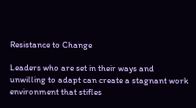Resistance to Change

Leaders who are set in their ways and unwilling to adapt can create a stagnant work environment that stifles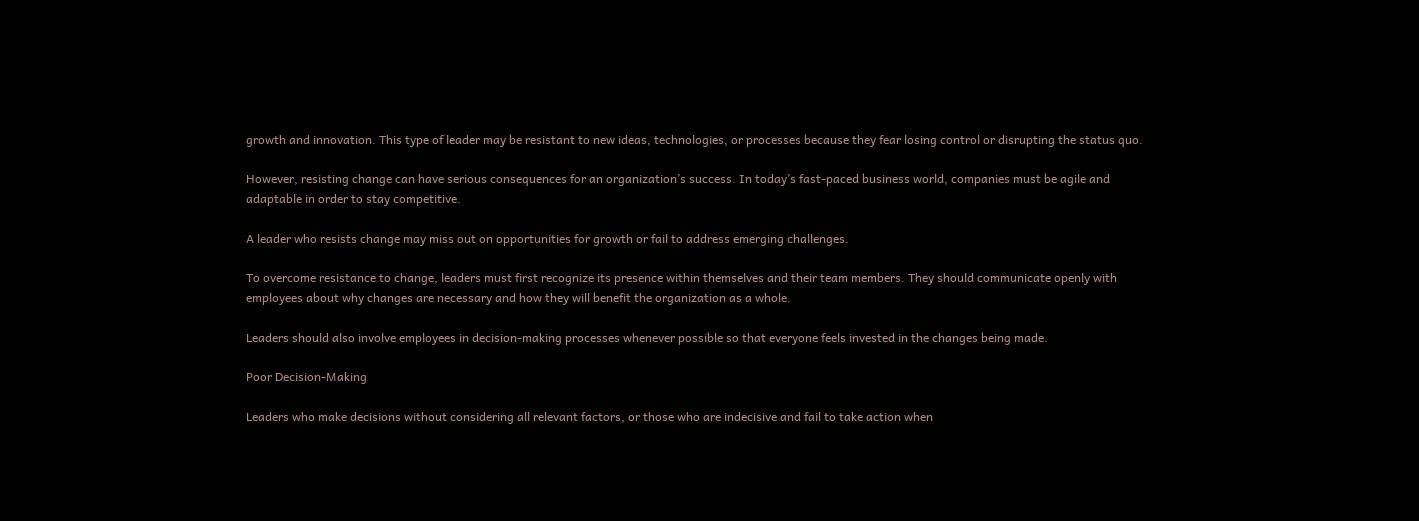growth and innovation. This type of leader may be resistant to new ideas, technologies, or processes because they fear losing control or disrupting the status quo.

However, resisting change can have serious consequences for an organization’s success. In today’s fast-paced business world, companies must be agile and adaptable in order to stay competitive.

A leader who resists change may miss out on opportunities for growth or fail to address emerging challenges.

To overcome resistance to change, leaders must first recognize its presence within themselves and their team members. They should communicate openly with employees about why changes are necessary and how they will benefit the organization as a whole.

Leaders should also involve employees in decision-making processes whenever possible so that everyone feels invested in the changes being made.

Poor Decision-Making

Leaders who make decisions without considering all relevant factors, or those who are indecisive and fail to take action when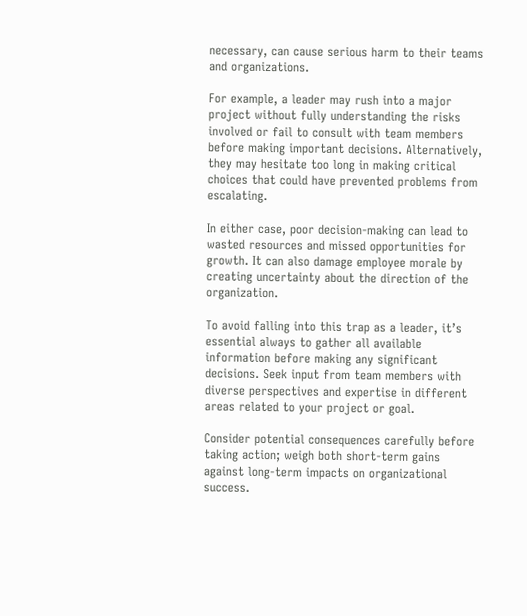necessary, can cause serious harm to their teams and organizations.

For example, a leader may rush into a major project without fully understanding the risks involved or fail to consult with team members before making important decisions. Alternatively, they may hesitate too long in making critical choices that could have prevented problems from escalating.

In either case, poor decision-making can lead to wasted resources and missed opportunities for growth. It can also damage employee morale by creating uncertainty about the direction of the organization.

To avoid falling into this trap as a leader, it’s essential always to gather all available information before making any significant decisions. Seek input from team members with diverse perspectives and expertise in different areas related to your project or goal.

Consider potential consequences carefully before taking action; weigh both short-term gains against long-term impacts on organizational success.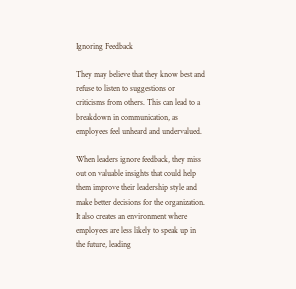Ignoring Feedback

They may believe that they know best and refuse to listen to suggestions or criticisms from others. This can lead to a breakdown in communication, as employees feel unheard and undervalued.

When leaders ignore feedback, they miss out on valuable insights that could help them improve their leadership style and make better decisions for the organization. It also creates an environment where employees are less likely to speak up in the future, leading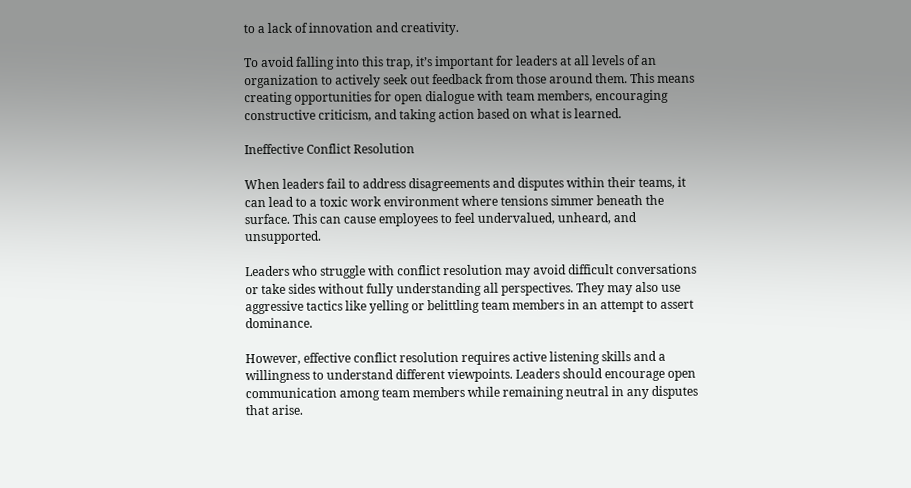to a lack of innovation and creativity.

To avoid falling into this trap, it’s important for leaders at all levels of an organization to actively seek out feedback from those around them. This means creating opportunities for open dialogue with team members, encouraging constructive criticism, and taking action based on what is learned.

Ineffective Conflict Resolution

When leaders fail to address disagreements and disputes within their teams, it can lead to a toxic work environment where tensions simmer beneath the surface. This can cause employees to feel undervalued, unheard, and unsupported.

Leaders who struggle with conflict resolution may avoid difficult conversations or take sides without fully understanding all perspectives. They may also use aggressive tactics like yelling or belittling team members in an attempt to assert dominance.

However, effective conflict resolution requires active listening skills and a willingness to understand different viewpoints. Leaders should encourage open communication among team members while remaining neutral in any disputes that arise.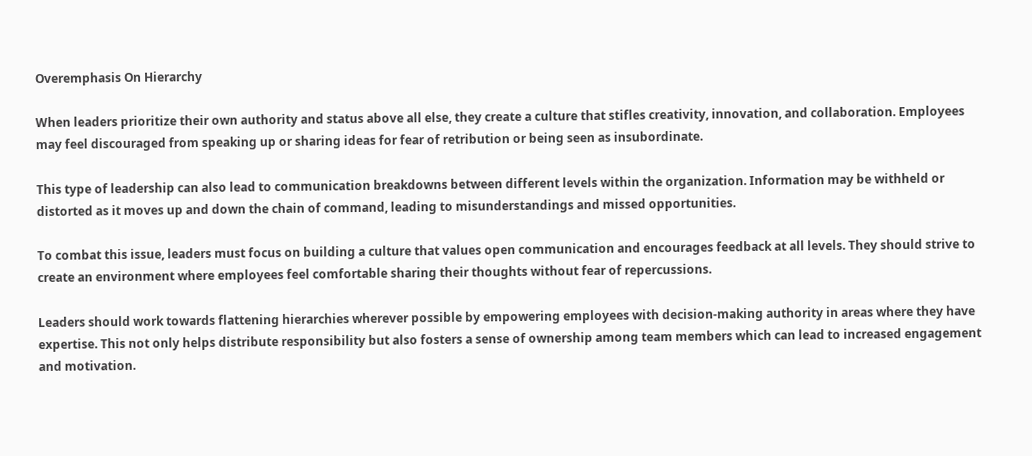Overemphasis On Hierarchy

When leaders prioritize their own authority and status above all else, they create a culture that stifles creativity, innovation, and collaboration. Employees may feel discouraged from speaking up or sharing ideas for fear of retribution or being seen as insubordinate.

This type of leadership can also lead to communication breakdowns between different levels within the organization. Information may be withheld or distorted as it moves up and down the chain of command, leading to misunderstandings and missed opportunities.

To combat this issue, leaders must focus on building a culture that values open communication and encourages feedback at all levels. They should strive to create an environment where employees feel comfortable sharing their thoughts without fear of repercussions.

Leaders should work towards flattening hierarchies wherever possible by empowering employees with decision-making authority in areas where they have expertise. This not only helps distribute responsibility but also fosters a sense of ownership among team members which can lead to increased engagement and motivation.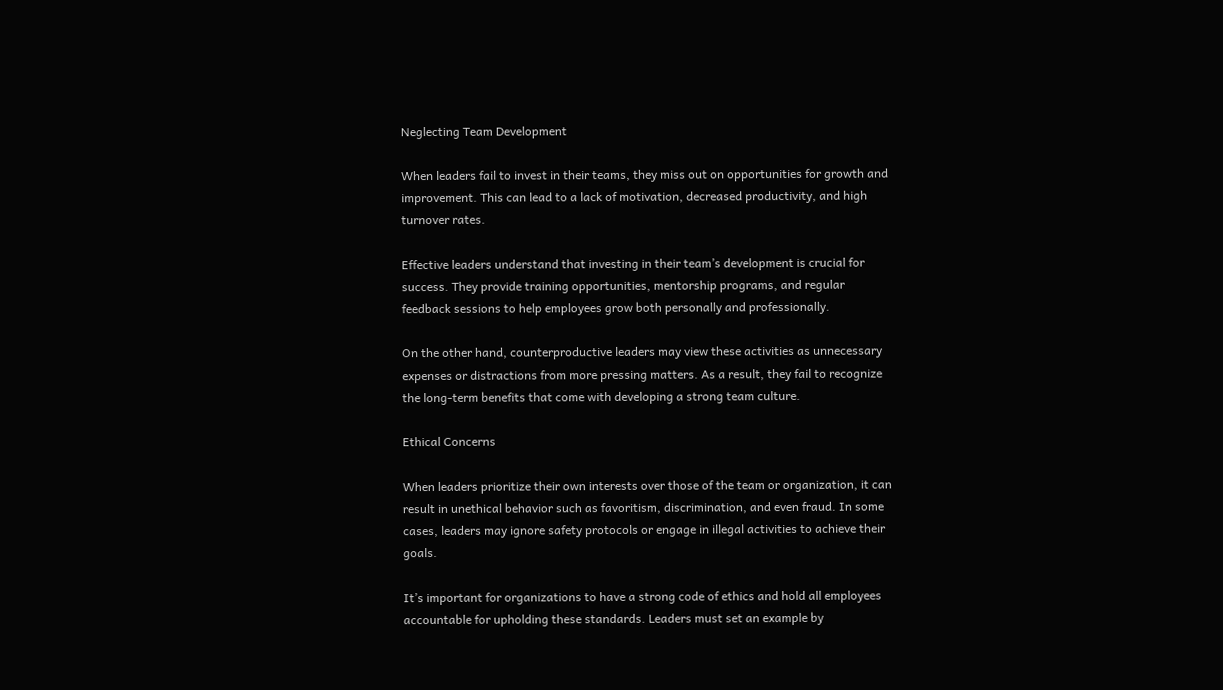Neglecting Team Development

When leaders fail to invest in their teams, they miss out on opportunities for growth and improvement. This can lead to a lack of motivation, decreased productivity, and high turnover rates.

Effective leaders understand that investing in their team’s development is crucial for success. They provide training opportunities, mentorship programs, and regular feedback sessions to help employees grow both personally and professionally.

On the other hand, counterproductive leaders may view these activities as unnecessary expenses or distractions from more pressing matters. As a result, they fail to recognize the long-term benefits that come with developing a strong team culture.

Ethical Concerns

When leaders prioritize their own interests over those of the team or organization, it can result in unethical behavior such as favoritism, discrimination, and even fraud. In some cases, leaders may ignore safety protocols or engage in illegal activities to achieve their goals.

It’s important for organizations to have a strong code of ethics and hold all employees accountable for upholding these standards. Leaders must set an example by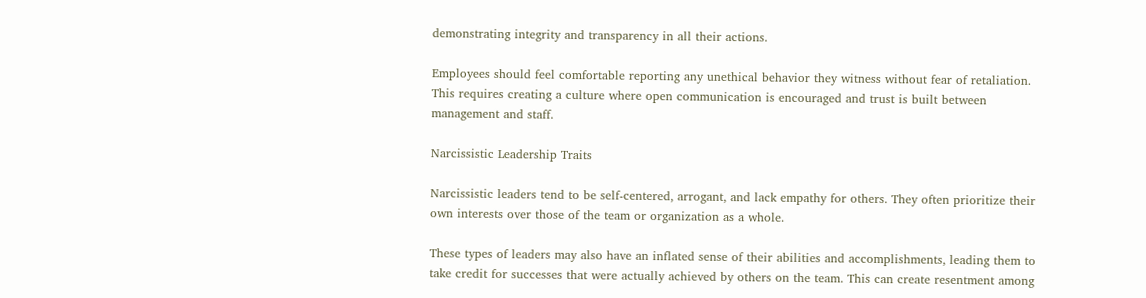demonstrating integrity and transparency in all their actions.

Employees should feel comfortable reporting any unethical behavior they witness without fear of retaliation. This requires creating a culture where open communication is encouraged and trust is built between management and staff.

Narcissistic Leadership Traits

Narcissistic leaders tend to be self-centered, arrogant, and lack empathy for others. They often prioritize their own interests over those of the team or organization as a whole.

These types of leaders may also have an inflated sense of their abilities and accomplishments, leading them to take credit for successes that were actually achieved by others on the team. This can create resentment among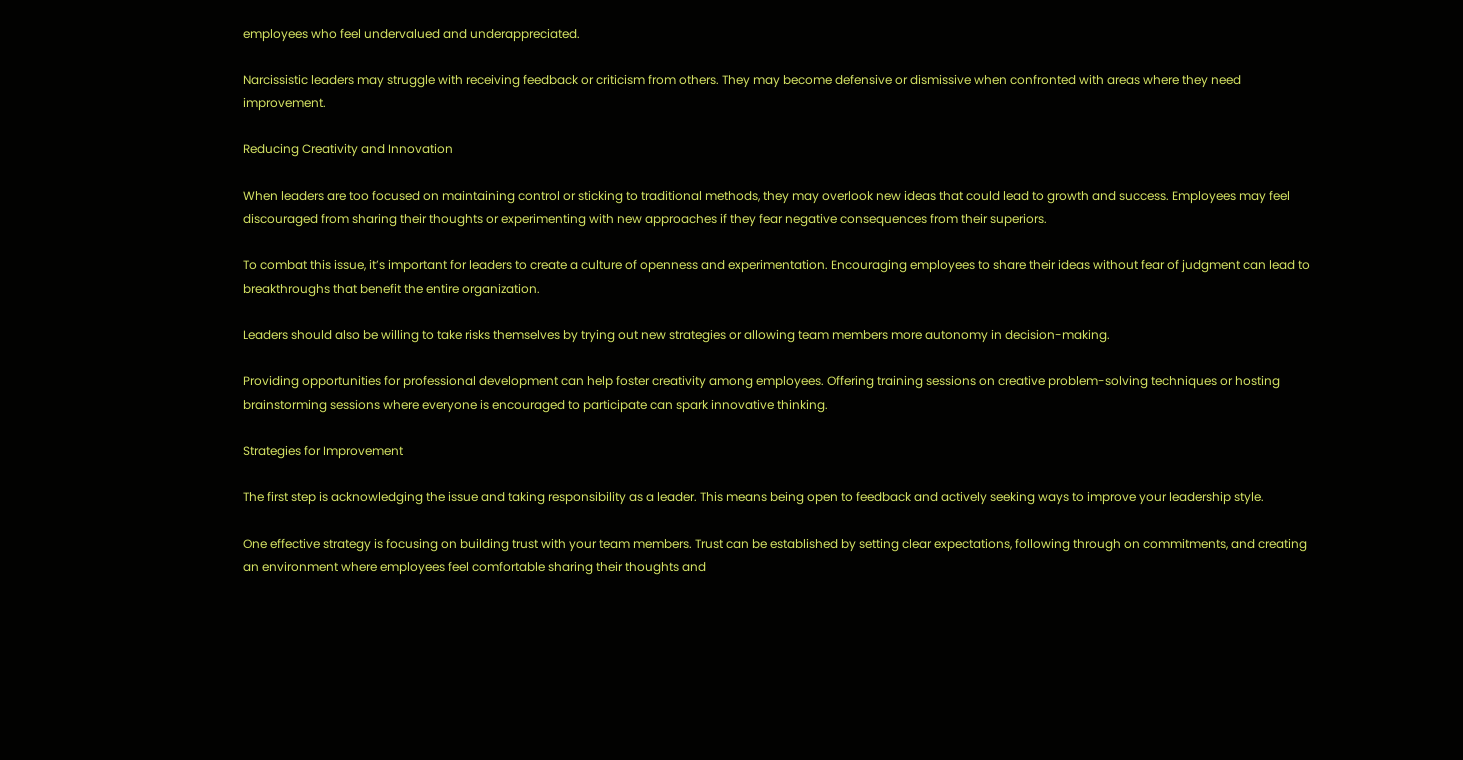employees who feel undervalued and underappreciated.

Narcissistic leaders may struggle with receiving feedback or criticism from others. They may become defensive or dismissive when confronted with areas where they need improvement.

Reducing Creativity and Innovation

When leaders are too focused on maintaining control or sticking to traditional methods, they may overlook new ideas that could lead to growth and success. Employees may feel discouraged from sharing their thoughts or experimenting with new approaches if they fear negative consequences from their superiors.

To combat this issue, it’s important for leaders to create a culture of openness and experimentation. Encouraging employees to share their ideas without fear of judgment can lead to breakthroughs that benefit the entire organization.

Leaders should also be willing to take risks themselves by trying out new strategies or allowing team members more autonomy in decision-making.

Providing opportunities for professional development can help foster creativity among employees. Offering training sessions on creative problem-solving techniques or hosting brainstorming sessions where everyone is encouraged to participate can spark innovative thinking.

Strategies for Improvement

The first step is acknowledging the issue and taking responsibility as a leader. This means being open to feedback and actively seeking ways to improve your leadership style.

One effective strategy is focusing on building trust with your team members. Trust can be established by setting clear expectations, following through on commitments, and creating an environment where employees feel comfortable sharing their thoughts and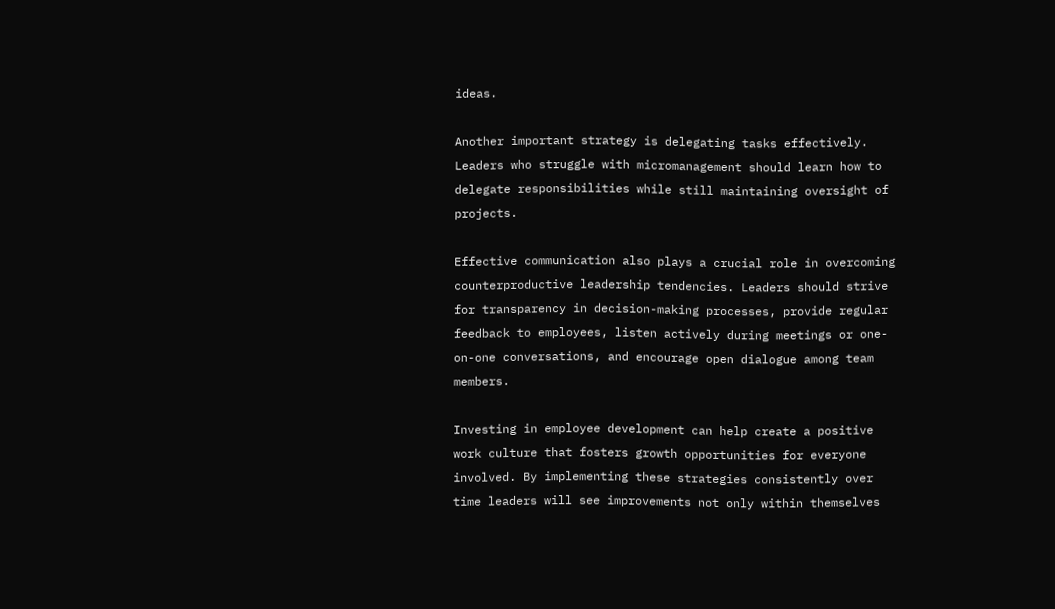ideas.

Another important strategy is delegating tasks effectively. Leaders who struggle with micromanagement should learn how to delegate responsibilities while still maintaining oversight of projects.

Effective communication also plays a crucial role in overcoming counterproductive leadership tendencies. Leaders should strive for transparency in decision-making processes, provide regular feedback to employees, listen actively during meetings or one-on-one conversations, and encourage open dialogue among team members.

Investing in employee development can help create a positive work culture that fosters growth opportunities for everyone involved. By implementing these strategies consistently over time leaders will see improvements not only within themselves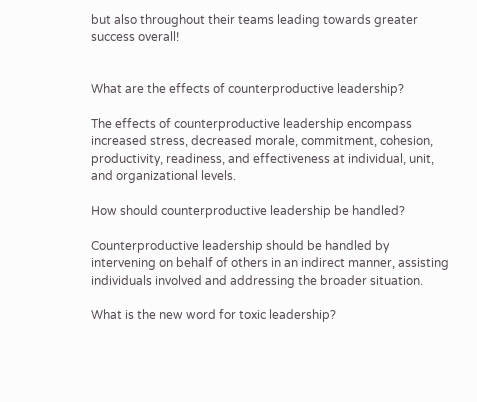but also throughout their teams leading towards greater success overall!


What are the effects of counterproductive leadership?

The effects of counterproductive leadership encompass increased stress, decreased morale, commitment, cohesion, productivity, readiness, and effectiveness at individual, unit, and organizational levels.

How should counterproductive leadership be handled?

Counterproductive leadership should be handled by intervening on behalf of others in an indirect manner, assisting individuals involved and addressing the broader situation.

What is the new word for toxic leadership?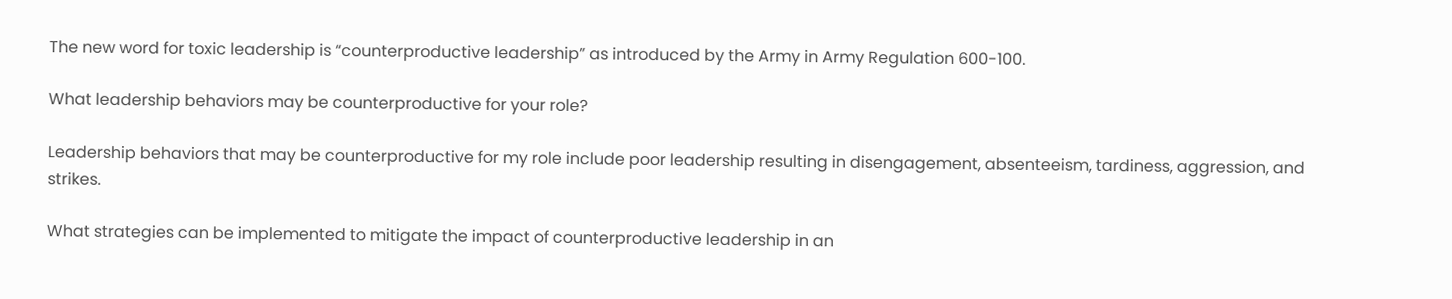The new word for toxic leadership is “counterproductive leadership” as introduced by the Army in Army Regulation 600-100.

What leadership behaviors may be counterproductive for your role?

Leadership behaviors that may be counterproductive for my role include poor leadership resulting in disengagement, absenteeism, tardiness, aggression, and strikes.

What strategies can be implemented to mitigate the impact of counterproductive leadership in an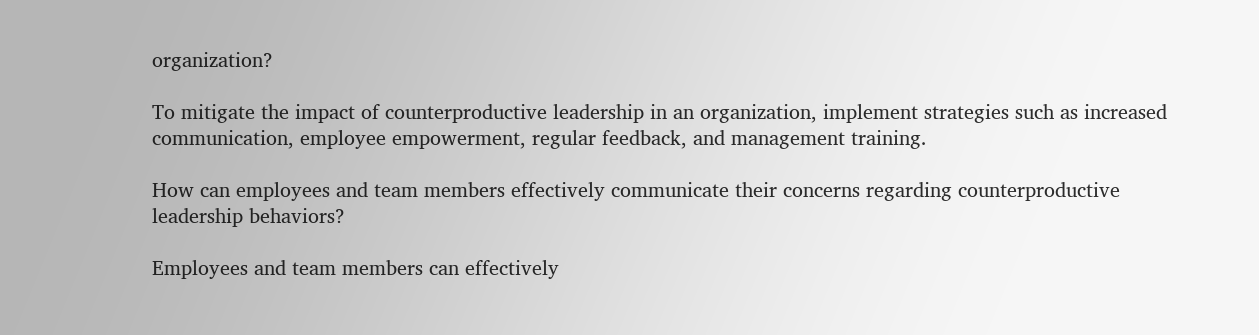organization?

To mitigate the impact of counterproductive leadership in an organization, implement strategies such as increased communication, employee empowerment, regular feedback, and management training.

How can employees and team members effectively communicate their concerns regarding counterproductive leadership behaviors?

Employees and team members can effectively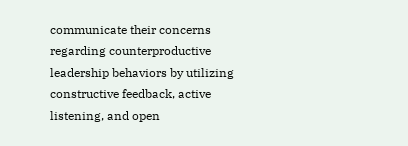communicate their concerns regarding counterproductive leadership behaviors by utilizing constructive feedback, active listening, and open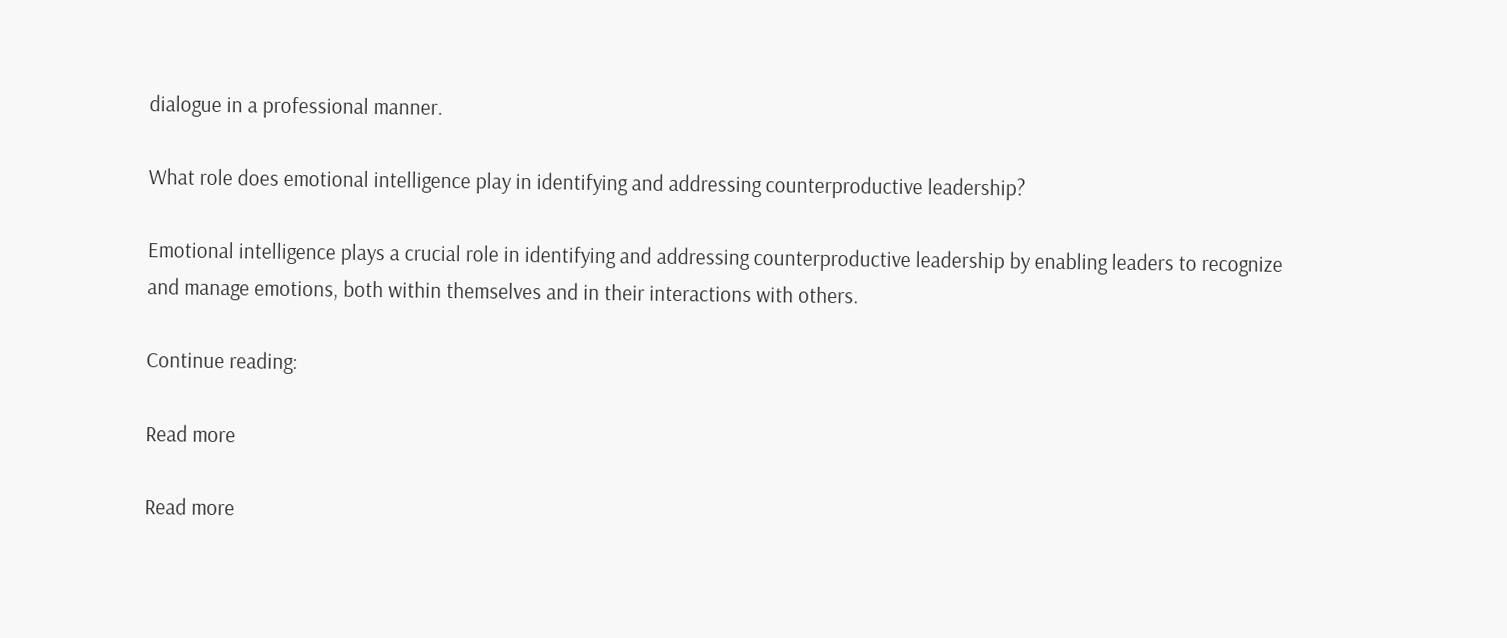dialogue in a professional manner.

What role does emotional intelligence play in identifying and addressing counterproductive leadership?

Emotional intelligence plays a crucial role in identifying and addressing counterproductive leadership by enabling leaders to recognize and manage emotions, both within themselves and in their interactions with others.

Continue reading:

Read more

Read more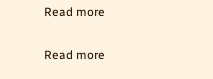Read more

Read more